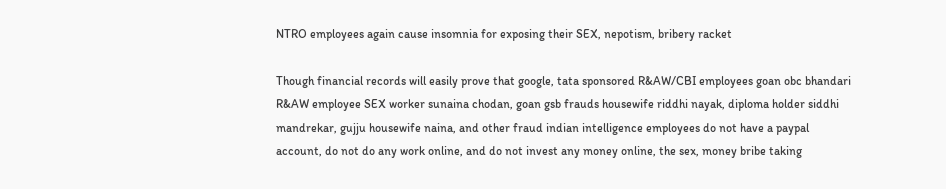NTRO employees again cause insomnia for exposing their SEX, nepotism, bribery racket

Though financial records will easily prove that google, tata sponsored R&AW/CBI employees goan obc bhandari R&AW employee SEX worker sunaina chodan, goan gsb frauds housewife riddhi nayak, diploma holder siddhi mandrekar, gujju housewife naina, and other fraud indian intelligence employees do not have a paypal account, do not do any work online, and do not invest any money online, the sex, money bribe taking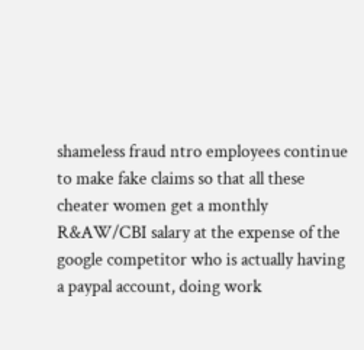shameless fraud ntro employees continue to make fake claims so that all these cheater women get a monthly R&AW/CBI salary at the expense of the google competitor who is actually having a paypal account, doing work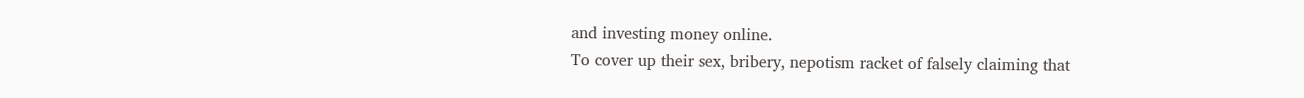and investing money online.
To cover up their sex, bribery, nepotism racket of falsely claiming that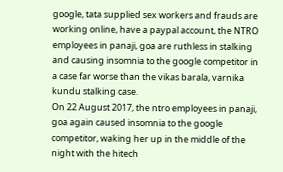google, tata supplied sex workers and frauds are working online, have a paypal account, the NTRO employees in panaji, goa are ruthless in stalking and causing insomnia to the google competitor in a case far worse than the vikas barala, varnika kundu stalking case.
On 22 August 2017, the ntro employees in panaji, goa again caused insomnia to the google competitor, waking her up in the middle of the night with the hitech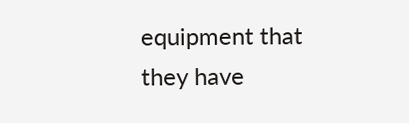equipment that they have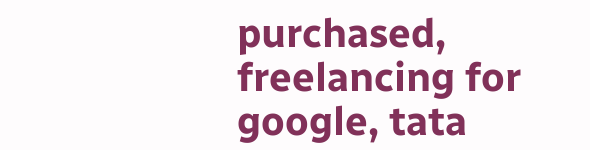purchased, freelancing for google, tata